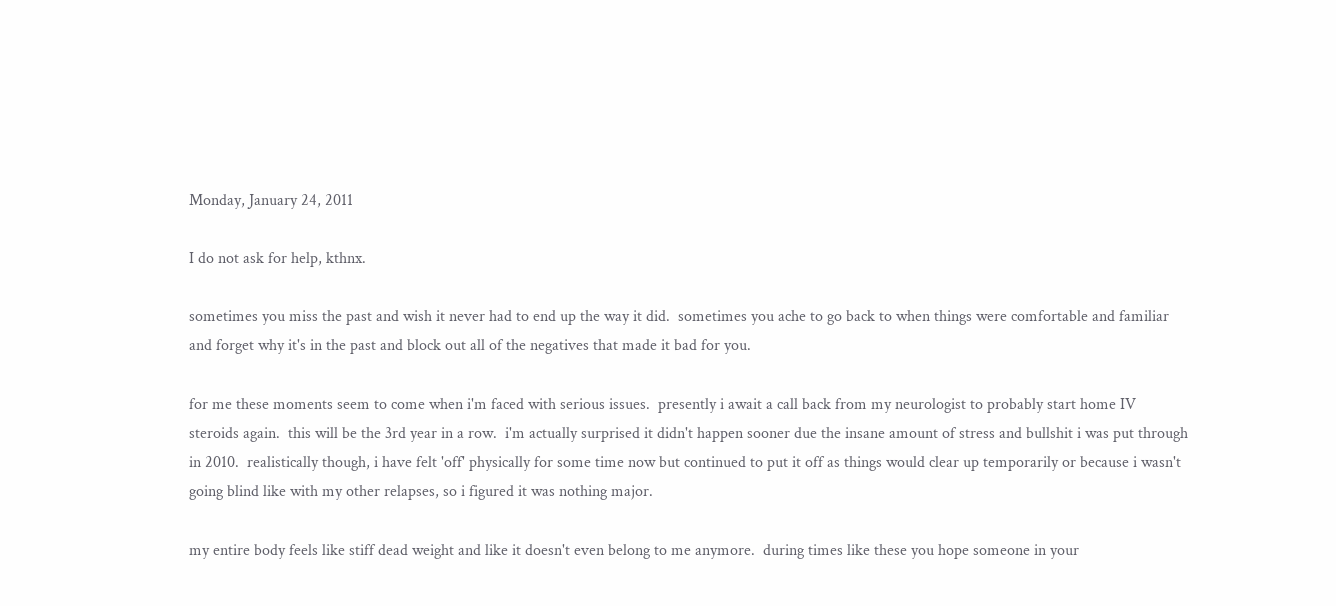Monday, January 24, 2011

I do not ask for help, kthnx.

sometimes you miss the past and wish it never had to end up the way it did.  sometimes you ache to go back to when things were comfortable and familiar and forget why it's in the past and block out all of the negatives that made it bad for you.

for me these moments seem to come when i'm faced with serious issues.  presently i await a call back from my neurologist to probably start home IV steroids again.  this will be the 3rd year in a row.  i'm actually surprised it didn't happen sooner due the insane amount of stress and bullshit i was put through in 2010.  realistically though, i have felt 'off' physically for some time now but continued to put it off as things would clear up temporarily or because i wasn't going blind like with my other relapses, so i figured it was nothing major.

my entire body feels like stiff dead weight and like it doesn't even belong to me anymore.  during times like these you hope someone in your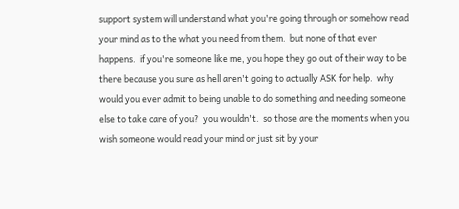support system will understand what you're going through or somehow read your mind as to the what you need from them.  but none of that ever happens.  if you're someone like me, you hope they go out of their way to be there because you sure as hell aren't going to actually ASK for help.  why would you ever admit to being unable to do something and needing someone else to take care of you?  you wouldn't.  so those are the moments when you wish someone would read your mind or just sit by your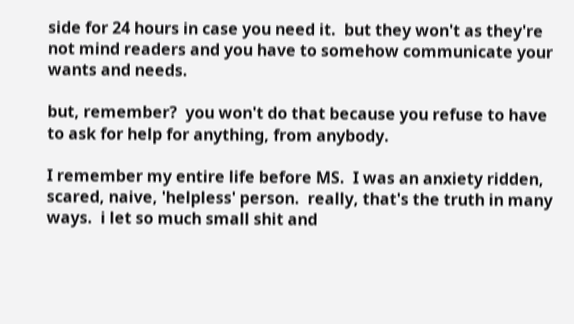side for 24 hours in case you need it.  but they won't as they're not mind readers and you have to somehow communicate your wants and needs.

but, remember?  you won't do that because you refuse to have to ask for help for anything, from anybody.

I remember my entire life before MS.  I was an anxiety ridden, scared, naive, 'helpless' person.  really, that's the truth in many ways.  i let so much small shit and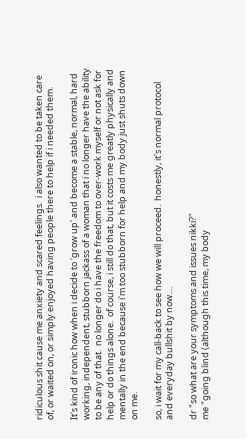ridiculous shit cause me anxiety and scared feelings.  i also wanted to be taken care of, or waited on, or simply enjoyed having people there to help if i needed them.

It's kind of ironic how when i decide to 'grow up' and become a stable, normal, hard working, independent, stubborn jackass of a woman that i no longer have the ability to be any of that.  no longer do i have the freedom to over-work myself or not ask for help or do things alone.  of course, i still do that, but it costs me greatly physically and mentally in the end because i'm too stubborn for help and my body just shuts down on me.

so, i wait for my call-back to see how we will proceed.  honestly, it's normal protocol and everyday bullshit by now....

dr "so what are your symptoms and issues nikki?"
me "going blind (although this time, my body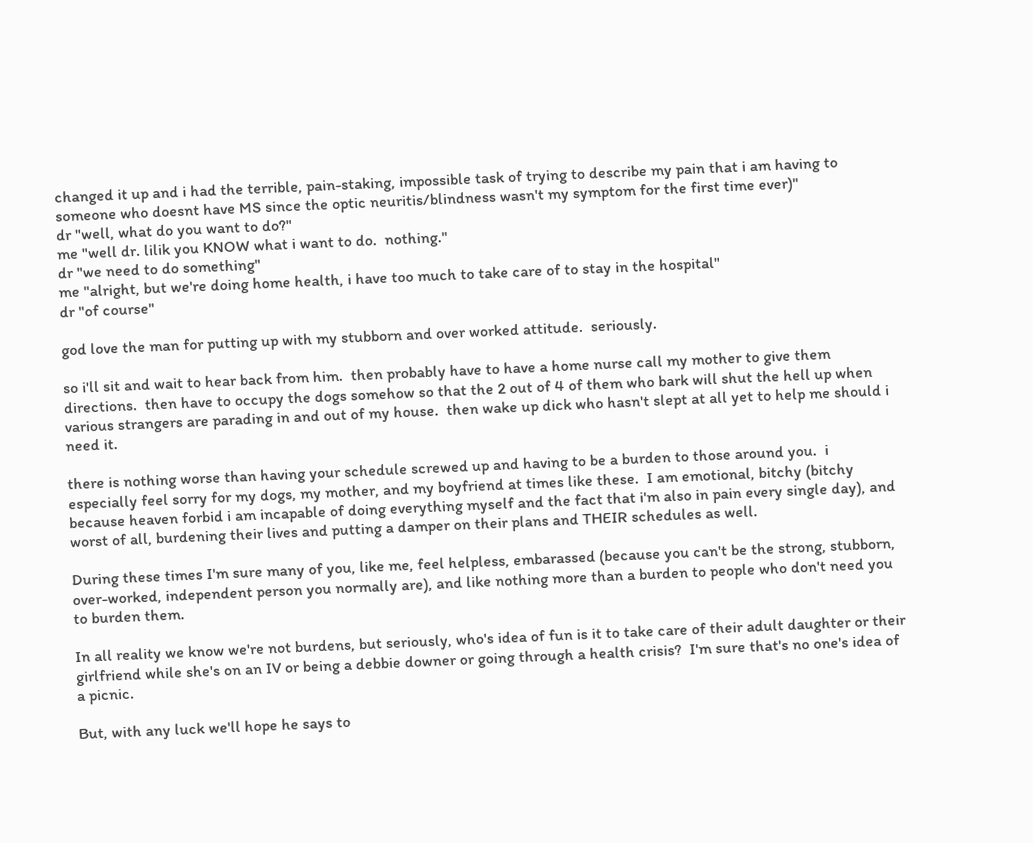changed it up and i had the terrible, pain-staking, impossible task of trying to describe my pain that i am having to someone who doesnt have MS since the optic neuritis/blindness wasn't my symptom for the first time ever)"
dr "well, what do you want to do?"
me "well dr. lilik you KNOW what i want to do.  nothing."
dr "we need to do something"
me "alright, but we're doing home health, i have too much to take care of to stay in the hospital"
dr "of course"

god love the man for putting up with my stubborn and over worked attitude.  seriously.

so i'll sit and wait to hear back from him.  then probably have to have a home nurse call my mother to give them directions.  then have to occupy the dogs somehow so that the 2 out of 4 of them who bark will shut the hell up when various strangers are parading in and out of my house.  then wake up dick who hasn't slept at all yet to help me should i need it.

there is nothing worse than having your schedule screwed up and having to be a burden to those around you.  i especially feel sorry for my dogs, my mother, and my boyfriend at times like these.  I am emotional, bitchy (bitchy because heaven forbid i am incapable of doing everything myself and the fact that i'm also in pain every single day), and worst of all, burdening their lives and putting a damper on their plans and THEIR schedules as well.

During these times I'm sure many of you, like me, feel helpless, embarassed (because you can't be the strong, stubborn, over-worked, independent person you normally are), and like nothing more than a burden to people who don't need you to burden them.

In all reality we know we're not burdens, but seriously, who's idea of fun is it to take care of their adult daughter or their girlfriend while she's on an IV or being a debbie downer or going through a health crisis?  I'm sure that's no one's idea of a picnic.

But, with any luck we'll hope he says to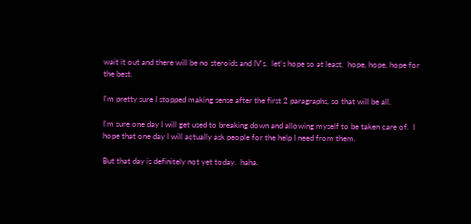wait it out and there will be no steroids and IV's.  let's hope so at least.  hope, hope, hope for the best.

I'm pretty sure I stopped making sense after the first 2 paragraphs, so that will be all.

I'm sure one day I will get used to breaking down and allowing myself to be taken care of.  I hope that one day I will actually ask people for the help I need from them.

But that day is definitely not yet today.  haha.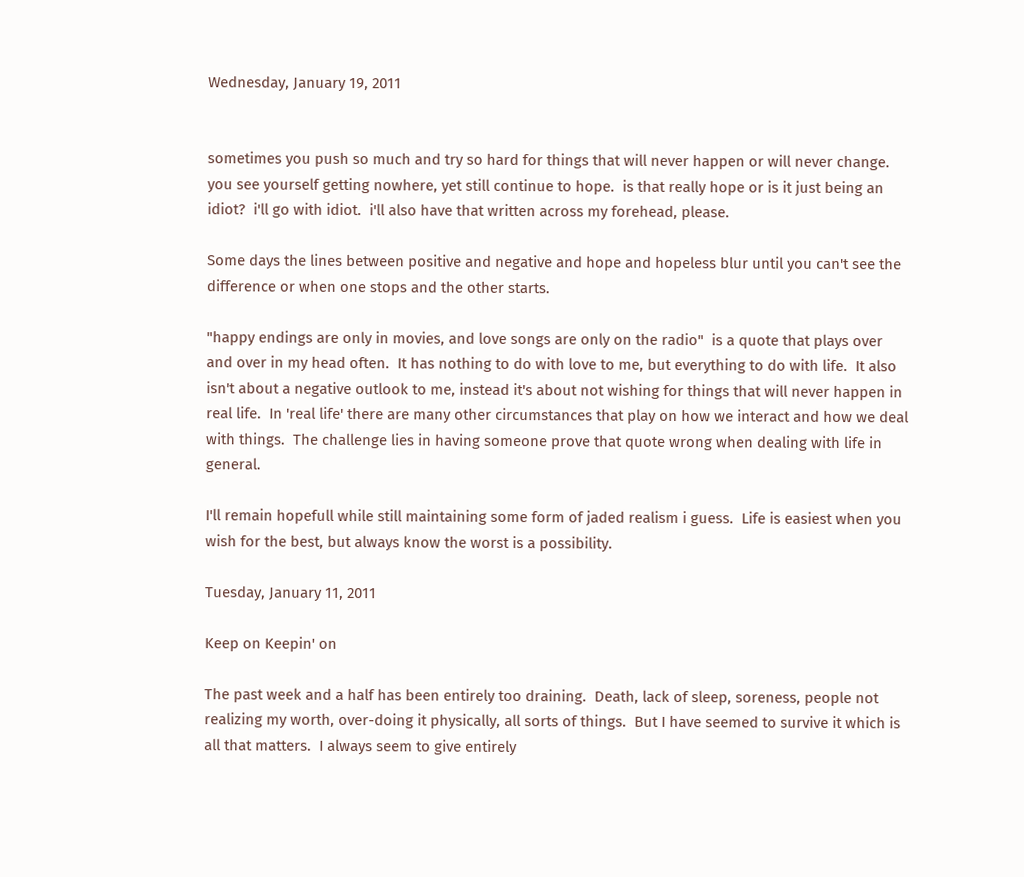Wednesday, January 19, 2011


sometimes you push so much and try so hard for things that will never happen or will never change.  you see yourself getting nowhere, yet still continue to hope.  is that really hope or is it just being an idiot?  i'll go with idiot.  i'll also have that written across my forehead, please.

Some days the lines between positive and negative and hope and hopeless blur until you can't see the difference or when one stops and the other starts.

"happy endings are only in movies, and love songs are only on the radio"  is a quote that plays over and over in my head often.  It has nothing to do with love to me, but everything to do with life.  It also isn't about a negative outlook to me, instead it's about not wishing for things that will never happen in real life.  In 'real life' there are many other circumstances that play on how we interact and how we deal with things.  The challenge lies in having someone prove that quote wrong when dealing with life in general.

I'll remain hopefull while still maintaining some form of jaded realism i guess.  Life is easiest when you wish for the best, but always know the worst is a possibility.

Tuesday, January 11, 2011

Keep on Keepin' on

The past week and a half has been entirely too draining.  Death, lack of sleep, soreness, people not realizing my worth, over-doing it physically, all sorts of things.  But I have seemed to survive it which is all that matters.  I always seem to give entirely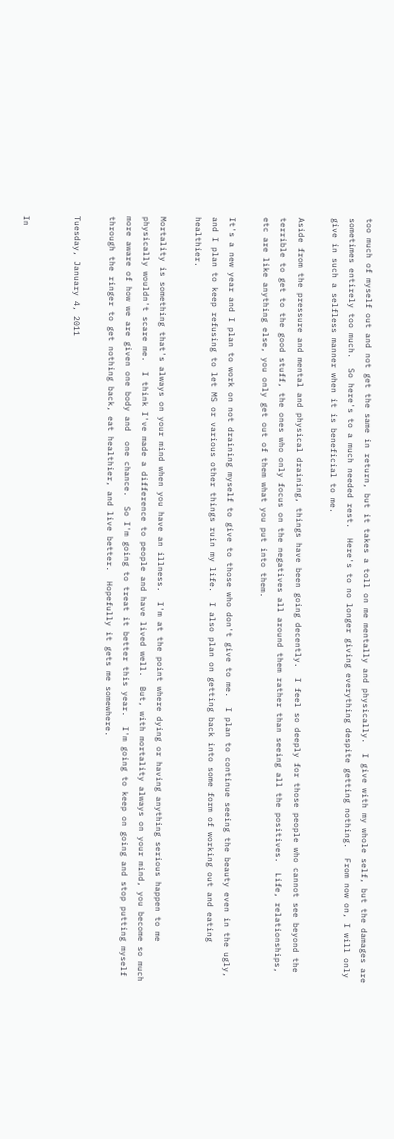too much of myself out and not get the same in return, but it takes a toll on me mentally and physically.  I give with my whole self, but the damages are sometimes entirely too much.  So here's to a much needed rest.  Here's to no longer giving everything despite getting nothing.  From now on, I will only give in such a selfless manner when it is beneficial to me.

Aside from the pressure and mental and physical draining, things have been going decently.  I feel so deeply for those people who cannot see beyond the terrible to get to the good stuff, the ones who only focus on the negatives all around them rather than seeing all the positives.  Life, relationships, etc are like anything else, you only get out of them what you put into them.

It's a new year and I plan to work on not draining myself to give to those who don't give to me.  I plan to continue seeing the beauty even in the ugly, and I plan to keep refusing to let MS or various other things ruin my life.  I also plan on getting back into some form of working out and eating healthier.

Mortality is something that's always on your mind when you have an illness.  I'm at the point where dying or having anything serious happen to me physically wouldn't scare me.  I think I've made a difference to people and have lived well.  But, with mortality always on your mind, you become so much more aware of how we are given one body and  one chance.  So I'm going to treat it better this year.  I'm going to keep on going and stop putting myself through the ringer to get nothing back, eat healthier, and live better.  Hopefully it gets me somewhere.

Tuesday, January 4, 2011


In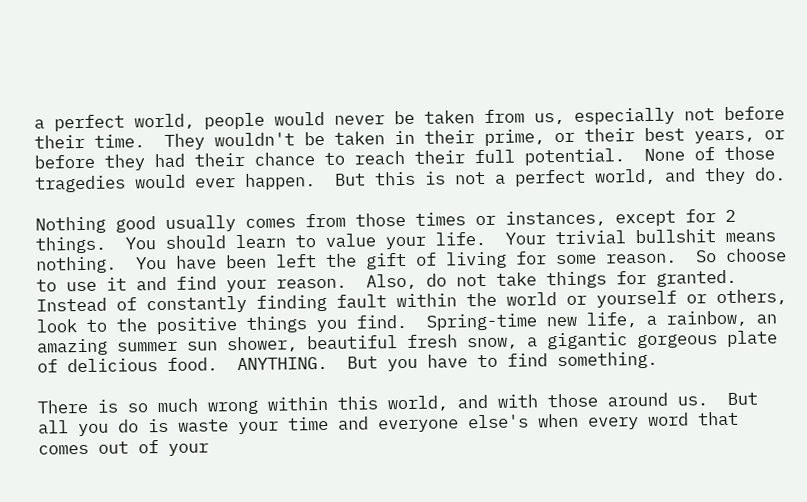a perfect world, people would never be taken from us, especially not before their time.  They wouldn't be taken in their prime, or their best years, or before they had their chance to reach their full potential.  None of those tragedies would ever happen.  But this is not a perfect world, and they do.

Nothing good usually comes from those times or instances, except for 2 things.  You should learn to value your life.  Your trivial bullshit means nothing.  You have been left the gift of living for some reason.  So choose to use it and find your reason.  Also, do not take things for granted.  Instead of constantly finding fault within the world or yourself or others, look to the positive things you find.  Spring-time new life, a rainbow, an amazing summer sun shower, beautiful fresh snow, a gigantic gorgeous plate of delicious food.  ANYTHING.  But you have to find something.

There is so much wrong within this world, and with those around us.  But all you do is waste your time and everyone else's when every word that comes out of your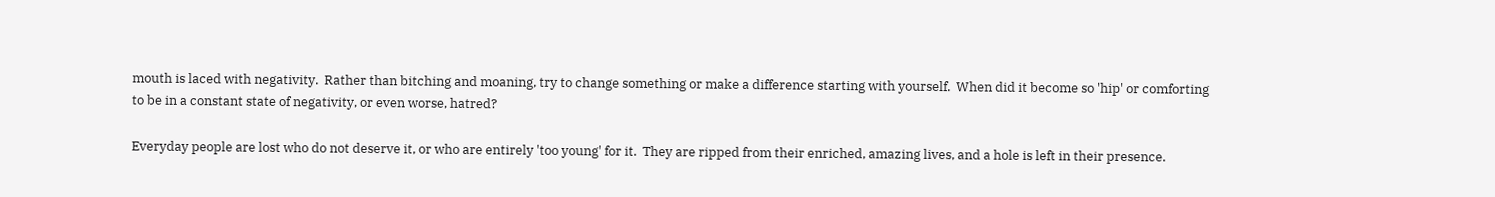mouth is laced with negativity.  Rather than bitching and moaning, try to change something or make a difference starting with yourself.  When did it become so 'hip' or comforting to be in a constant state of negativity, or even worse, hatred?

Everyday people are lost who do not deserve it, or who are entirely 'too young' for it.  They are ripped from their enriched, amazing lives, and a hole is left in their presence.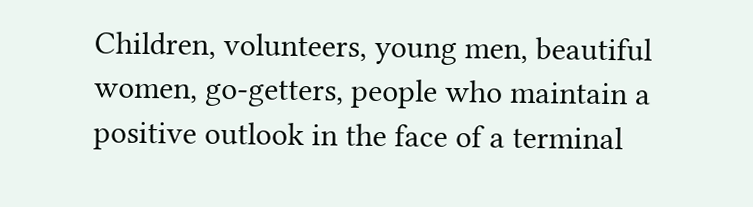Children, volunteers, young men, beautiful women, go-getters, people who maintain a positive outlook in the face of a terminal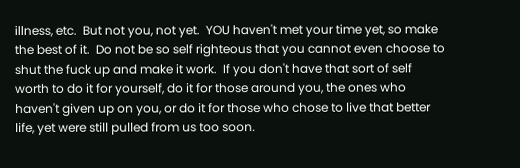illness, etc.  But not you, not yet.  YOU haven't met your time yet, so make the best of it.  Do not be so self righteous that you cannot even choose to shut the fuck up and make it work.  If you don't have that sort of self worth to do it for yourself, do it for those around you, the ones who haven't given up on you, or do it for those who chose to live that better life, yet were still pulled from us too soon.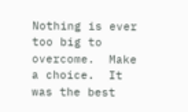Nothing is ever too big to overcome.  Make a choice.  It was the best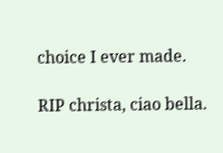choice I ever made.

RIP christa, ciao bella.